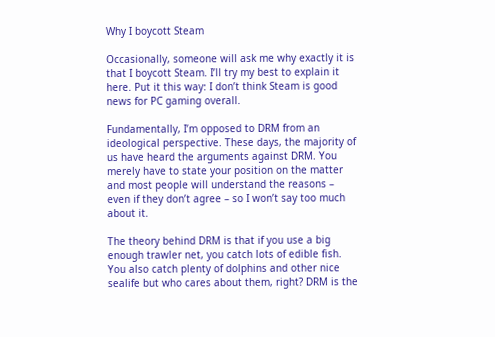Why I boycott Steam

Occasionally, someone will ask me why exactly it is that I boycott Steam. I’ll try my best to explain it here. Put it this way: I don’t think Steam is good news for PC gaming overall.

Fundamentally, I’m opposed to DRM from an ideological perspective. These days, the majority of us have heard the arguments against DRM. You merely have to state your position on the matter and most people will understand the reasons – even if they don’t agree – so I won’t say too much about it.

The theory behind DRM is that if you use a big enough trawler net, you catch lots of edible fish. You also catch plenty of dolphins and other nice sealife but who cares about them, right? DRM is the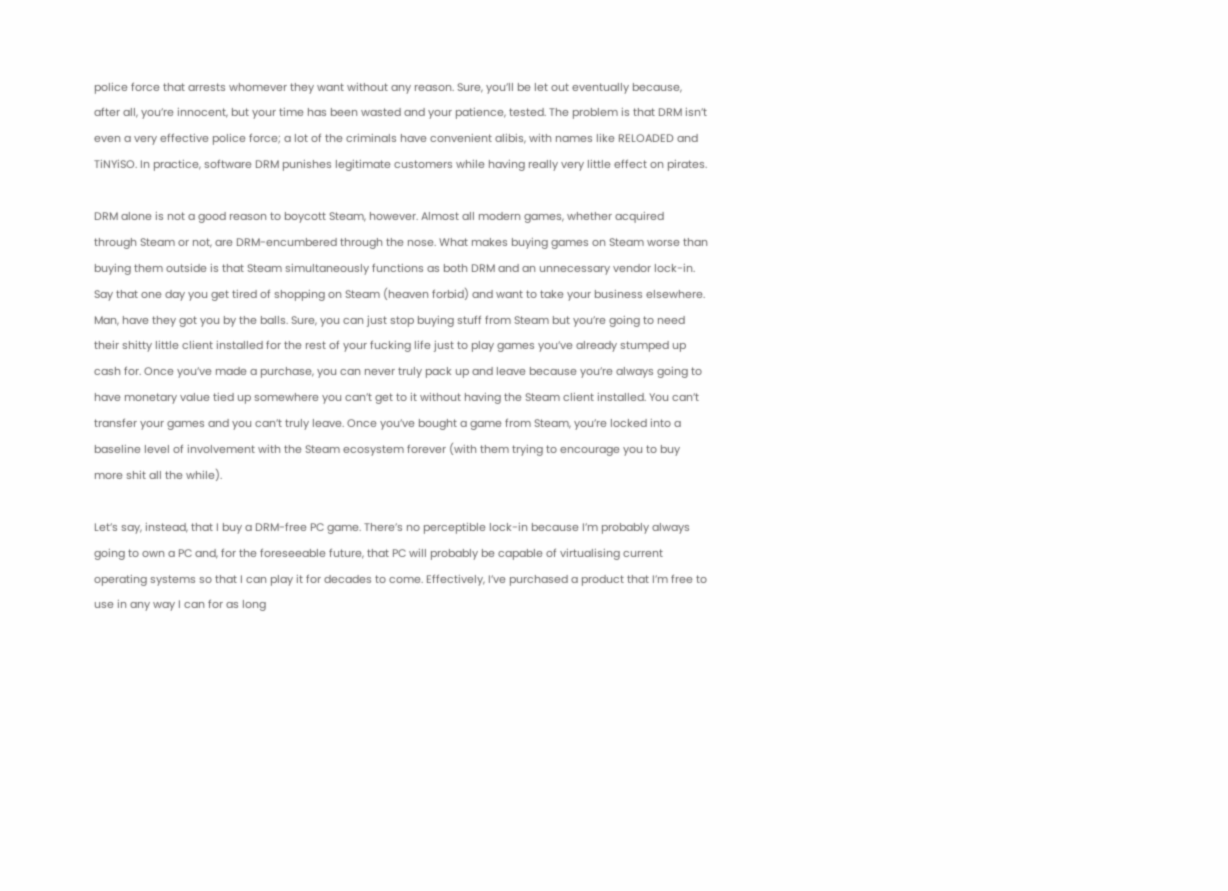police force that arrests whomever they want without any reason. Sure, you’ll be let out eventually because, after all, you’re innocent, but your time has been wasted and your patience, tested. The problem is that DRM isn’t even a very effective police force; a lot of the criminals have convenient alibis, with names like RELOADED and TiNYiSO. In practice, software DRM punishes legitimate customers while having really very little effect on pirates.

DRM alone is not a good reason to boycott Steam, however. Almost all modern games, whether acquired through Steam or not, are DRM-encumbered through the nose. What makes buying games on Steam worse than buying them outside is that Steam simultaneously functions as both DRM and an unnecessary vendor lock-in. Say that one day you get tired of shopping on Steam (heaven forbid) and want to take your business elsewhere. Man, have they got you by the balls. Sure, you can just stop buying stuff from Steam but you’re going to need their shitty little client installed for the rest of your fucking life just to play games you’ve already stumped up cash for. Once you’ve made a purchase, you can never truly pack up and leave because you’re always going to have monetary value tied up somewhere you can’t get to it without having the Steam client installed. You can’t transfer your games and you can’t truly leave. Once you’ve bought a game from Steam, you’re locked into a baseline level of involvement with the Steam ecosystem forever (with them trying to encourage you to buy more shit all the while).

Let’s say, instead, that I buy a DRM-free PC game. There’s no perceptible lock-in because I’m probably always going to own a PC and, for the foreseeable future, that PC will probably be capable of virtualising current operating systems so that I can play it for decades to come. Effectively, I’ve purchased a product that I’m free to use in any way I can for as long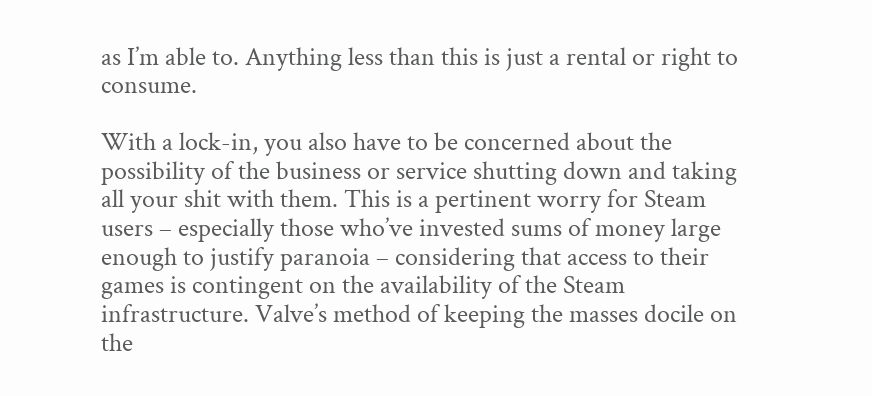as I’m able to. Anything less than this is just a rental or right to consume.

With a lock-in, you also have to be concerned about the possibility of the business or service shutting down and taking all your shit with them. This is a pertinent worry for Steam users – especially those who’ve invested sums of money large enough to justify paranoia – considering that access to their games is contingent on the availability of the Steam infrastructure. Valve’s method of keeping the masses docile on the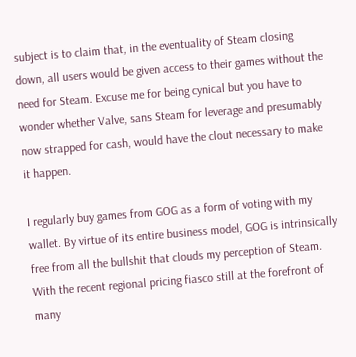subject is to claim that, in the eventuality of Steam closing down, all users would be given access to their games without the need for Steam. Excuse me for being cynical but you have to wonder whether Valve, sans Steam for leverage and presumably now strapped for cash, would have the clout necessary to make it happen.

I regularly buy games from GOG as a form of voting with my wallet. By virtue of its entire business model, GOG is intrinsically free from all the bullshit that clouds my perception of Steam. With the recent regional pricing fiasco still at the forefront of many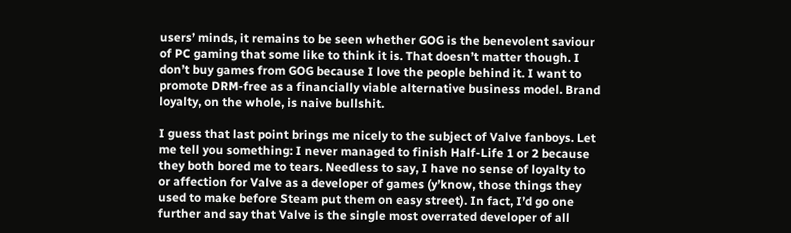users’ minds, it remains to be seen whether GOG is the benevolent saviour of PC gaming that some like to think it is. That doesn’t matter though. I don’t buy games from GOG because I love the people behind it. I want to promote DRM-free as a financially viable alternative business model. Brand loyalty, on the whole, is naive bullshit.

I guess that last point brings me nicely to the subject of Valve fanboys. Let me tell you something: I never managed to finish Half-Life 1 or 2 because they both bored me to tears. Needless to say, I have no sense of loyalty to or affection for Valve as a developer of games (y’know, those things they used to make before Steam put them on easy street). In fact, I’d go one further and say that Valve is the single most overrated developer of all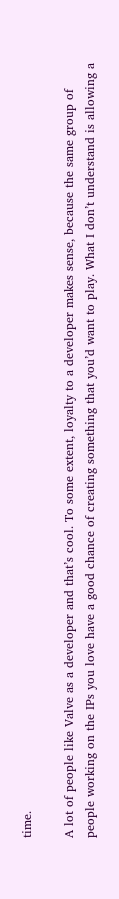time.

A lot of people like Valve as a developer and that’s cool. To some extent, loyalty to a developer makes sense, because the same group of people working on the IPs you love have a good chance of creating something that you’d want to play. What I don’t understand is allowing a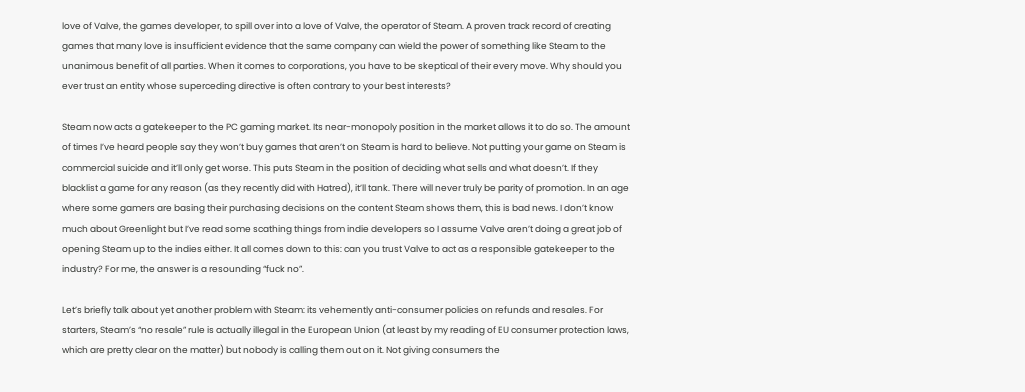love of Valve, the games developer, to spill over into a love of Valve, the operator of Steam. A proven track record of creating games that many love is insufficient evidence that the same company can wield the power of something like Steam to the unanimous benefit of all parties. When it comes to corporations, you have to be skeptical of their every move. Why should you ever trust an entity whose superceding directive is often contrary to your best interests?

Steam now acts a gatekeeper to the PC gaming market. Its near-monopoly position in the market allows it to do so. The amount of times I’ve heard people say they won’t buy games that aren’t on Steam is hard to believe. Not putting your game on Steam is commercial suicide and it’ll only get worse. This puts Steam in the position of deciding what sells and what doesn’t. If they blacklist a game for any reason (as they recently did with Hatred), it’ll tank. There will never truly be parity of promotion. In an age where some gamers are basing their purchasing decisions on the content Steam shows them, this is bad news. I don’t know much about Greenlight but I’ve read some scathing things from indie developers so I assume Valve aren’t doing a great job of opening Steam up to the indies either. It all comes down to this: can you trust Valve to act as a responsible gatekeeper to the industry? For me, the answer is a resounding “fuck no”.

Let’s briefly talk about yet another problem with Steam: its vehemently anti-consumer policies on refunds and resales. For starters, Steam’s “no resale” rule is actually illegal in the European Union (at least by my reading of EU consumer protection laws, which are pretty clear on the matter) but nobody is calling them out on it. Not giving consumers the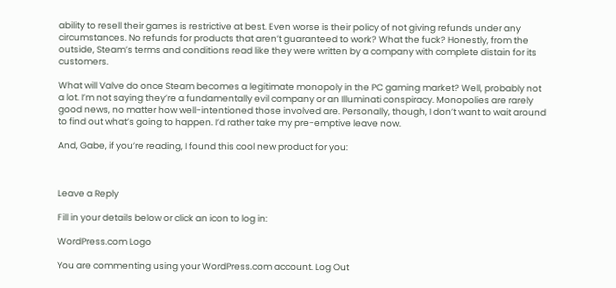ability to resell their games is restrictive at best. Even worse is their policy of not giving refunds under any circumstances. No refunds for products that aren’t guaranteed to work? What the fuck? Honestly, from the outside, Steam’s terms and conditions read like they were written by a company with complete distain for its customers.

What will Valve do once Steam becomes a legitimate monopoly in the PC gaming market? Well, probably not a lot. I’m not saying they’re a fundamentally evil company or an Illuminati conspiracy. Monopolies are rarely good news, no matter how well-intentioned those involved are. Personally, though, I don’t want to wait around to find out what’s going to happen. I’d rather take my pre-emptive leave now.

And, Gabe, if you’re reading, I found this cool new product for you:



Leave a Reply

Fill in your details below or click an icon to log in:

WordPress.com Logo

You are commenting using your WordPress.com account. Log Out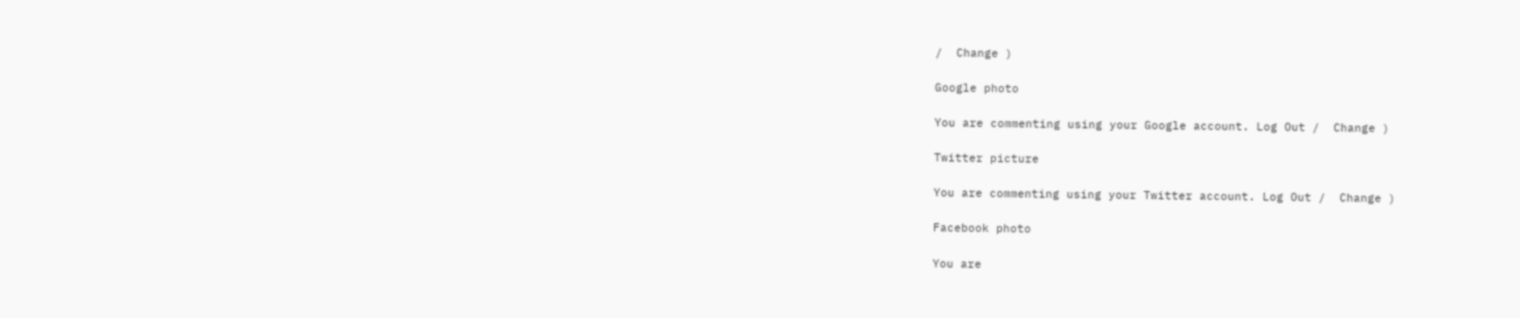/  Change )

Google photo

You are commenting using your Google account. Log Out /  Change )

Twitter picture

You are commenting using your Twitter account. Log Out /  Change )

Facebook photo

You are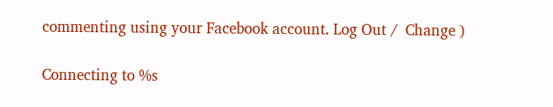commenting using your Facebook account. Log Out /  Change )

Connecting to %s